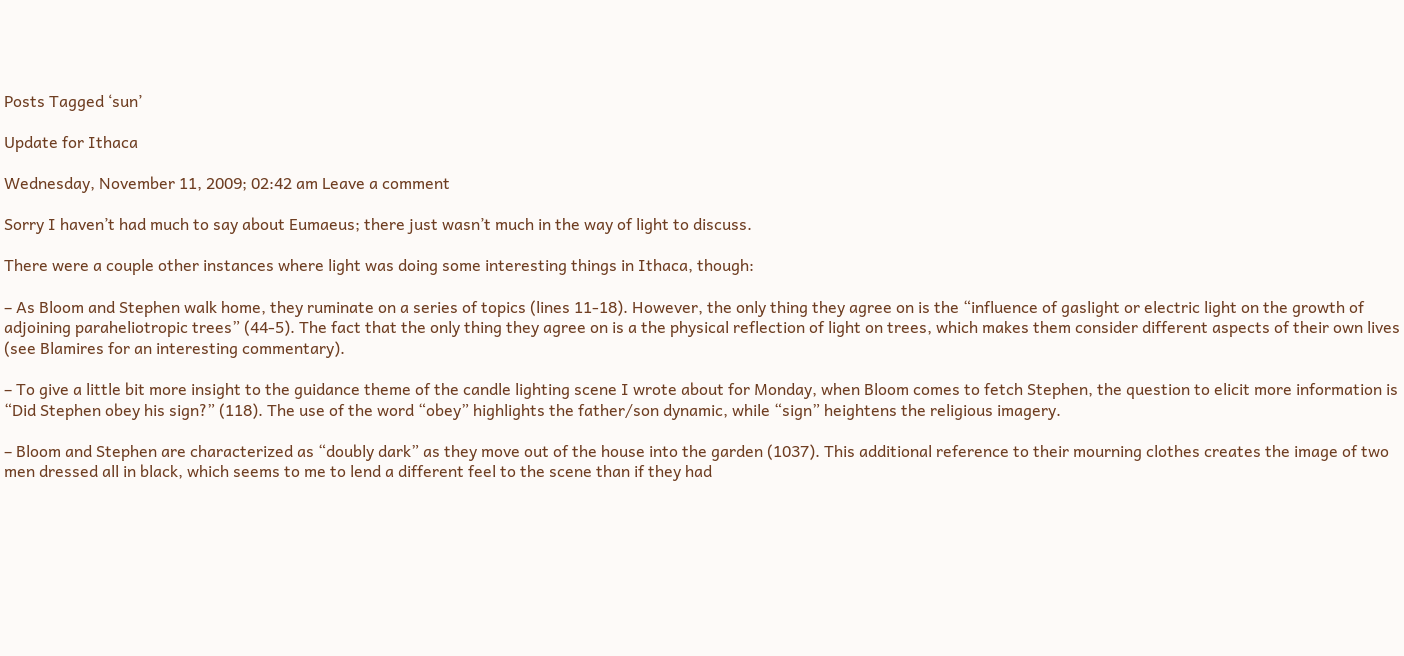Posts Tagged ‘sun’

Update for Ithaca

Wednesday, November 11, 2009; 02:42 am Leave a comment

Sorry I haven’t had much to say about Eumaeus; there just wasn’t much in the way of light to discuss.

There were a couple other instances where light was doing some interesting things in Ithaca, though:

– As Bloom and Stephen walk home, they ruminate on a series of topics (lines 11-18). However, the only thing they agree on is the “influence of gaslight or electric light on the growth of adjoining paraheliotropic trees” (44-5). The fact that the only thing they agree on is a the physical reflection of light on trees, which makes them consider different aspects of their own lives (see Blamires for an interesting commentary).

– To give a little bit more insight to the guidance theme of the candle lighting scene I wrote about for Monday, when Bloom comes to fetch Stephen, the question to elicit more information is “Did Stephen obey his sign?” (118). The use of the word “obey” highlights the father/son dynamic, while “sign” heightens the religious imagery.

– Bloom and Stephen are characterized as “doubly dark” as they move out of the house into the garden (1037). This additional reference to their mourning clothes creates the image of two men dressed all in black, which seems to me to lend a different feel to the scene than if they had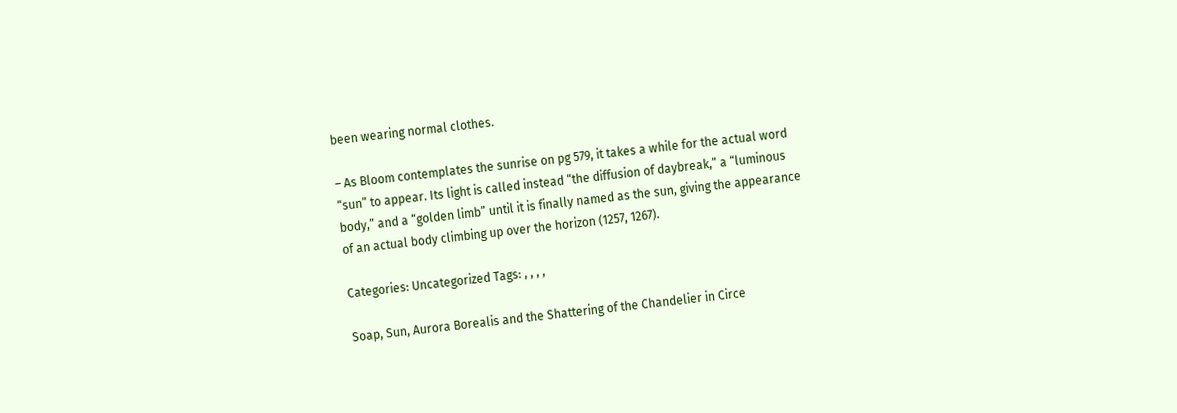been wearing normal clothes.

– As Bloom contemplates the sunrise on pg 579, it takes a while for the actual word “sun” to appear. Its light is called instead “the diffusion of daybreak,” a “luminous body,” and a “golden limb” until it is finally named as the sun, giving the appearance of an actual body climbing up over the horizon (1257, 1267).

Categories: Uncategorized Tags: , , , ,

Soap, Sun, Aurora Borealis and the Shattering of the Chandelier in Circe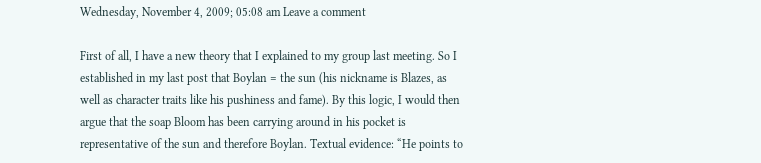Wednesday, November 4, 2009; 05:08 am Leave a comment

First of all, I have a new theory that I explained to my group last meeting. So I established in my last post that Boylan = the sun (his nickname is Blazes, as well as character traits like his pushiness and fame). By this logic, I would then argue that the soap Bloom has been carrying around in his pocket is representative of the sun and therefore Boylan. Textual evidence: “He points to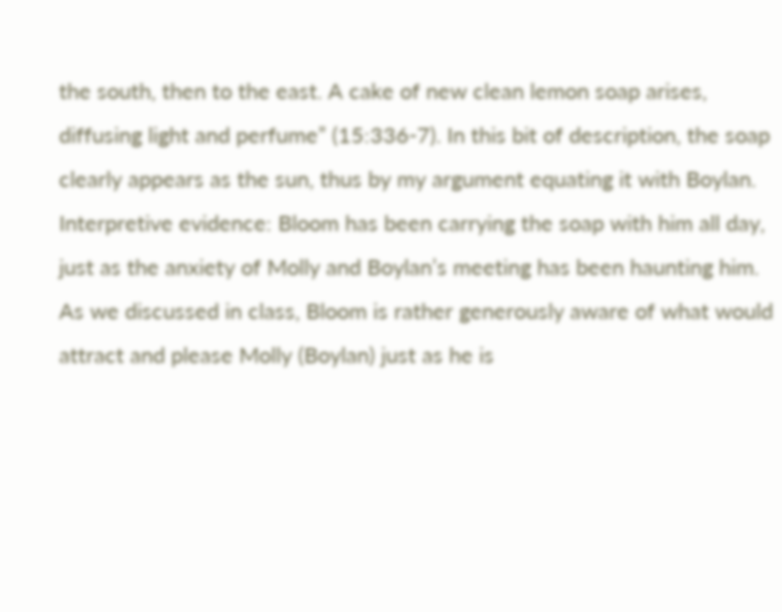the south, then to the east. A cake of new clean lemon soap arises, diffusing light and perfume” (15:336-7). In this bit of description, the soap clearly appears as the sun, thus by my argument equating it with Boylan. Interpretive evidence: Bloom has been carrying the soap with him all day, just as the anxiety of Molly and Boylan’s meeting has been haunting him. As we discussed in class, Bloom is rather generously aware of what would attract and please Molly (Boylan) just as he is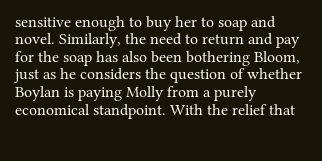sensitive enough to buy her to soap and novel. Similarly, the need to return and pay for the soap has also been bothering Bloom, just as he considers the question of whether Boylan is paying Molly from a purely economical standpoint. With the relief that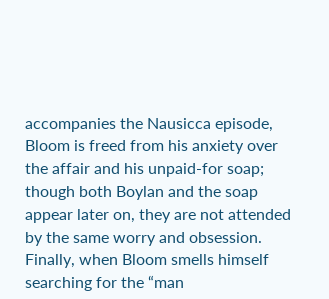accompanies the Nausicca episode, Bloom is freed from his anxiety over the affair and his unpaid-for soap; though both Boylan and the soap appear later on, they are not attended by the same worry and obsession. Finally, when Bloom smells himself searching for the “man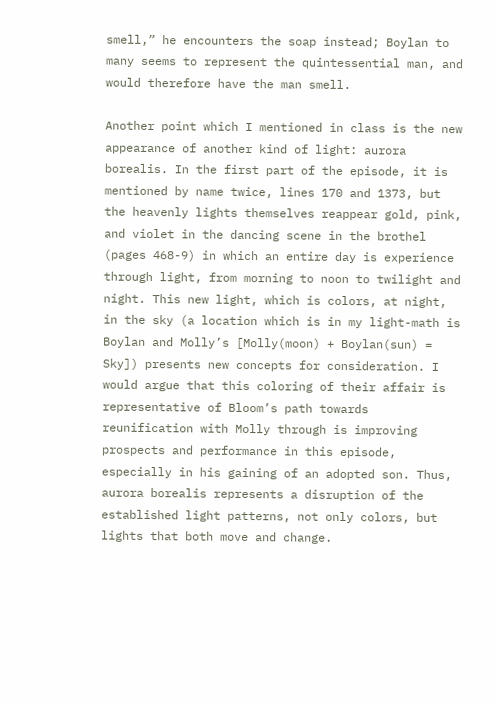smell,” he encounters the soap instead; Boylan to many seems to represent the quintessential man, and would therefore have the man smell.

Another point which I mentioned in class is the new appearance of another kind of light: aurora borealis. In the first part of the episode, it is mentioned by name twice, lines 170 and 1373, but the heavenly lights themselves reappear gold, pink, and violet in the dancing scene in the brothel (pages 468-9) in which an entire day is experience through light, from morning to noon to twilight and night. This new light, which is colors, at night, in the sky (a location which is in my light-math is Boylan and Molly’s [Molly(moon) + Boylan(sun) = Sky]) presents new concepts for consideration. I would argue that this coloring of their affair is representative of Bloom’s path towards reunification with Molly through is improving prospects and performance in this episode, especially in his gaining of an adopted son. Thus, aurora borealis represents a disruption of the established light patterns, not only colors, but lights that both move and change.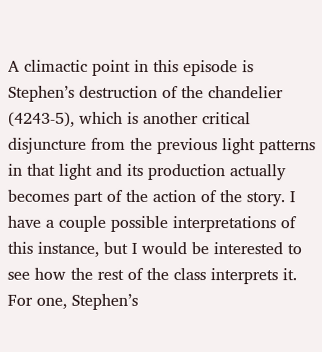A climactic point in this episode is Stephen’s destruction of the chandelier (4243-5), which is another critical disjuncture from the previous light patterns in that light and its production actually becomes part of the action of the story. I have a couple possible interpretations of this instance, but I would be interested to see how the rest of the class interprets it. For one, Stephen’s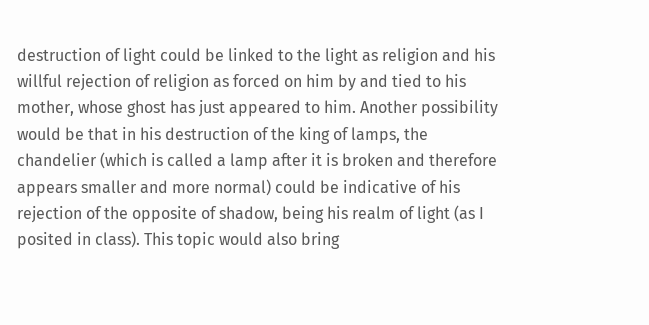destruction of light could be linked to the light as religion and his willful rejection of religion as forced on him by and tied to his mother, whose ghost has just appeared to him. Another possibility would be that in his destruction of the king of lamps, the chandelier (which is called a lamp after it is broken and therefore appears smaller and more normal) could be indicative of his rejection of the opposite of shadow, being his realm of light (as I posited in class). This topic would also bring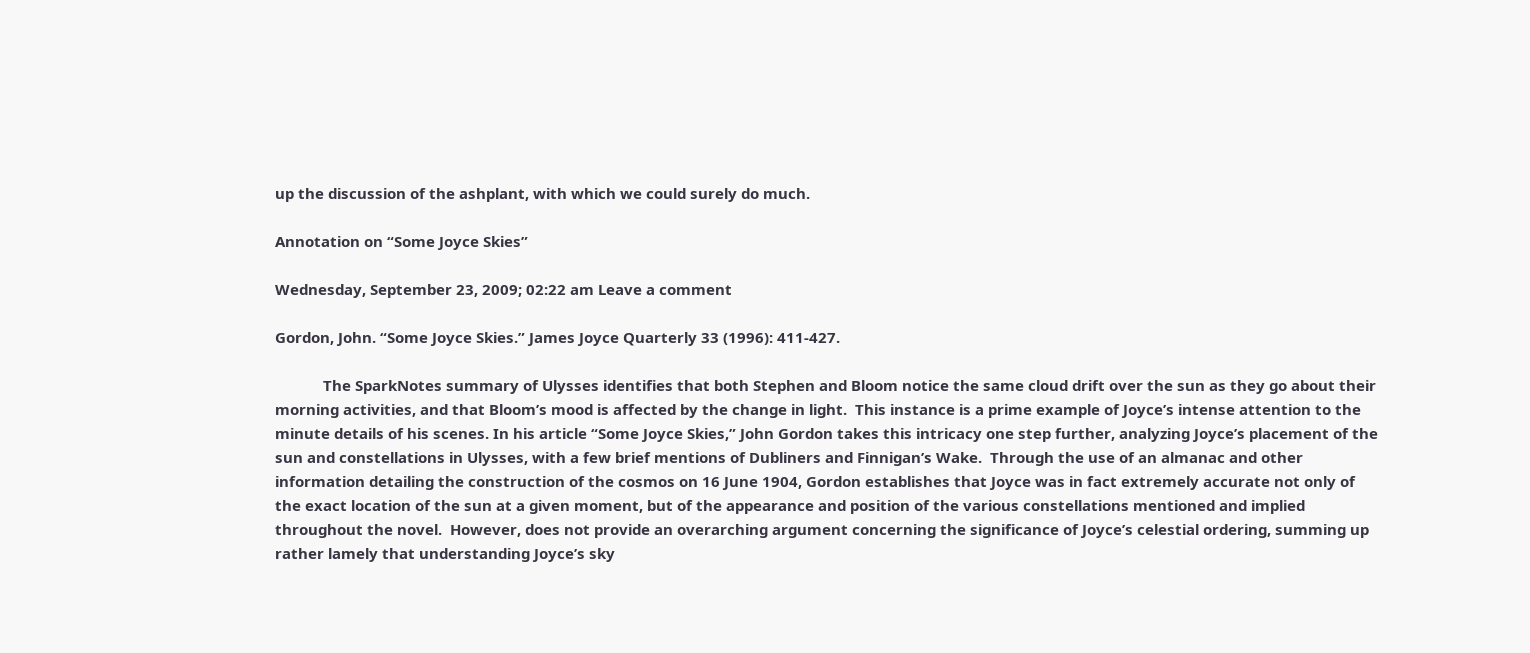up the discussion of the ashplant, with which we could surely do much.

Annotation on “Some Joyce Skies”

Wednesday, September 23, 2009; 02:22 am Leave a comment

Gordon, John. “Some Joyce Skies.” James Joyce Quarterly 33 (1996): 411-427.

            The SparkNotes summary of Ulysses identifies that both Stephen and Bloom notice the same cloud drift over the sun as they go about their morning activities, and that Bloom’s mood is affected by the change in light.  This instance is a prime example of Joyce’s intense attention to the minute details of his scenes. In his article “Some Joyce Skies,” John Gordon takes this intricacy one step further, analyzing Joyce’s placement of the sun and constellations in Ulysses, with a few brief mentions of Dubliners and Finnigan’s Wake.  Through the use of an almanac and other information detailing the construction of the cosmos on 16 June 1904, Gordon establishes that Joyce was in fact extremely accurate not only of the exact location of the sun at a given moment, but of the appearance and position of the various constellations mentioned and implied throughout the novel.  However, does not provide an overarching argument concerning the significance of Joyce’s celestial ordering, summing up rather lamely that understanding Joyce’s sky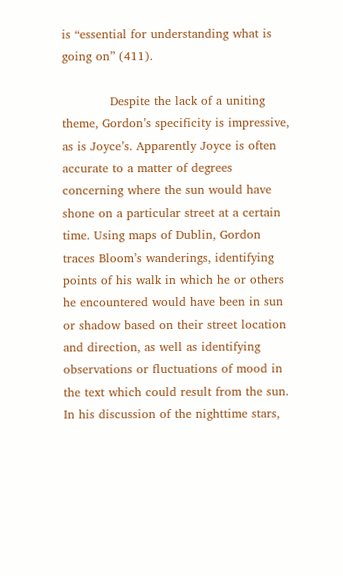is “essential for understanding what is going on” (411).

            Despite the lack of a uniting theme, Gordon’s specificity is impressive, as is Joyce’s. Apparently Joyce is often accurate to a matter of degrees concerning where the sun would have shone on a particular street at a certain time. Using maps of Dublin, Gordon traces Bloom’s wanderings, identifying points of his walk in which he or others he encountered would have been in sun or shadow based on their street location and direction, as well as identifying observations or fluctuations of mood in the text which could result from the sun.  In his discussion of the nighttime stars,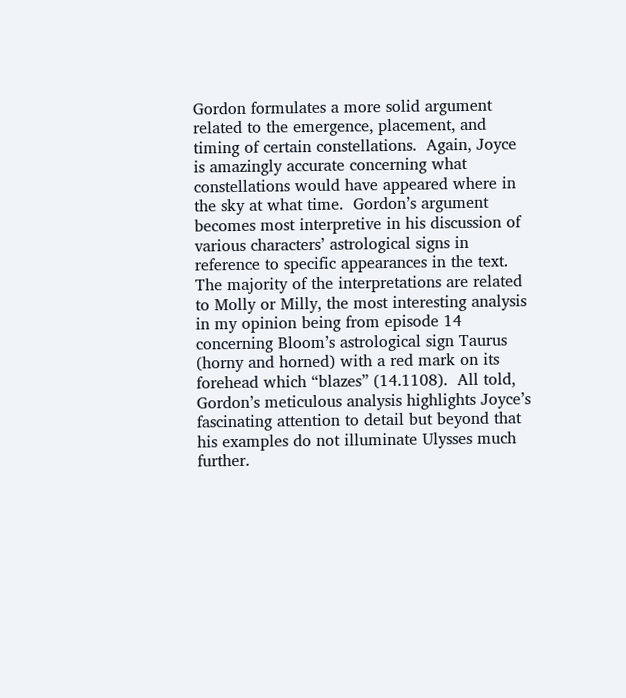Gordon formulates a more solid argument related to the emergence, placement, and timing of certain constellations.  Again, Joyce is amazingly accurate concerning what constellations would have appeared where in the sky at what time.  Gordon’s argument becomes most interpretive in his discussion of various characters’ astrological signs in reference to specific appearances in the text.  The majority of the interpretations are related to Molly or Milly, the most interesting analysis in my opinion being from episode 14 concerning Bloom’s astrological sign Taurus (horny and horned) with a red mark on its forehead which “blazes” (14.1108).  All told, Gordon’s meticulous analysis highlights Joyce’s fascinating attention to detail but beyond that his examples do not illuminate Ulysses much further.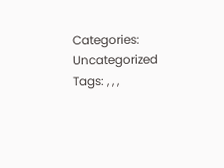Categories: Uncategorized Tags: , , ,